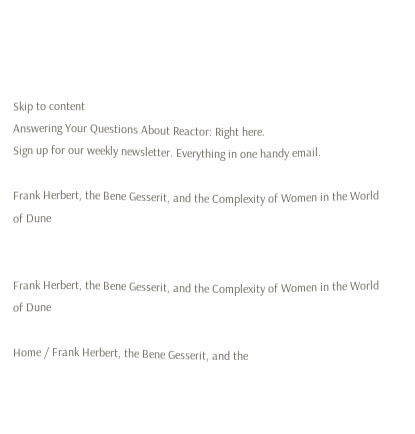Skip to content
Answering Your Questions About Reactor: Right here.
Sign up for our weekly newsletter. Everything in one handy email.

Frank Herbert, the Bene Gesserit, and the Complexity of Women in the World of Dune


Frank Herbert, the Bene Gesserit, and the Complexity of Women in the World of Dune

Home / Frank Herbert, the Bene Gesserit, and the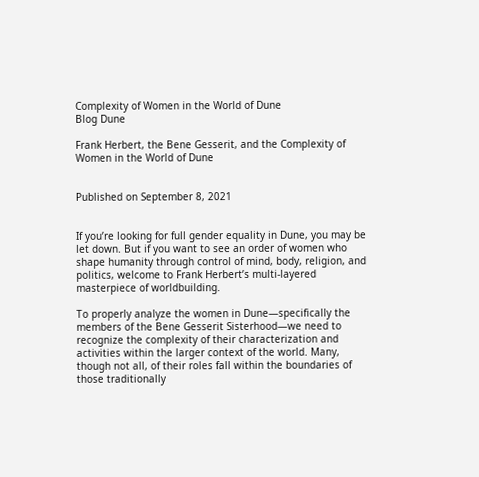Complexity of Women in the World of Dune
Blog Dune

Frank Herbert, the Bene Gesserit, and the Complexity of Women in the World of Dune


Published on September 8, 2021


If you’re looking for full gender equality in Dune, you may be let down. But if you want to see an order of women who shape humanity through control of mind, body, religion, and politics, welcome to Frank Herbert’s multi-layered masterpiece of worldbuilding.

To properly analyze the women in Dune—specifically the members of the Bene Gesserit Sisterhood—we need to recognize the complexity of their characterization and activities within the larger context of the world. Many, though not all, of their roles fall within the boundaries of those traditionally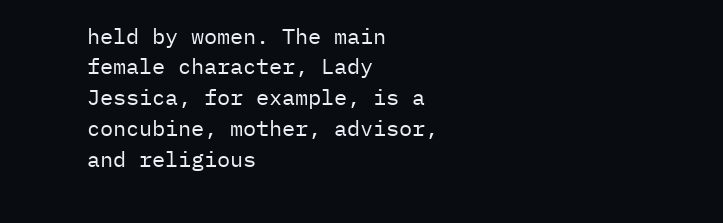held by women. The main female character, Lady Jessica, for example, is a concubine, mother, advisor, and religious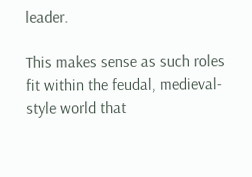leader.

This makes sense as such roles fit within the feudal, medieval-style world that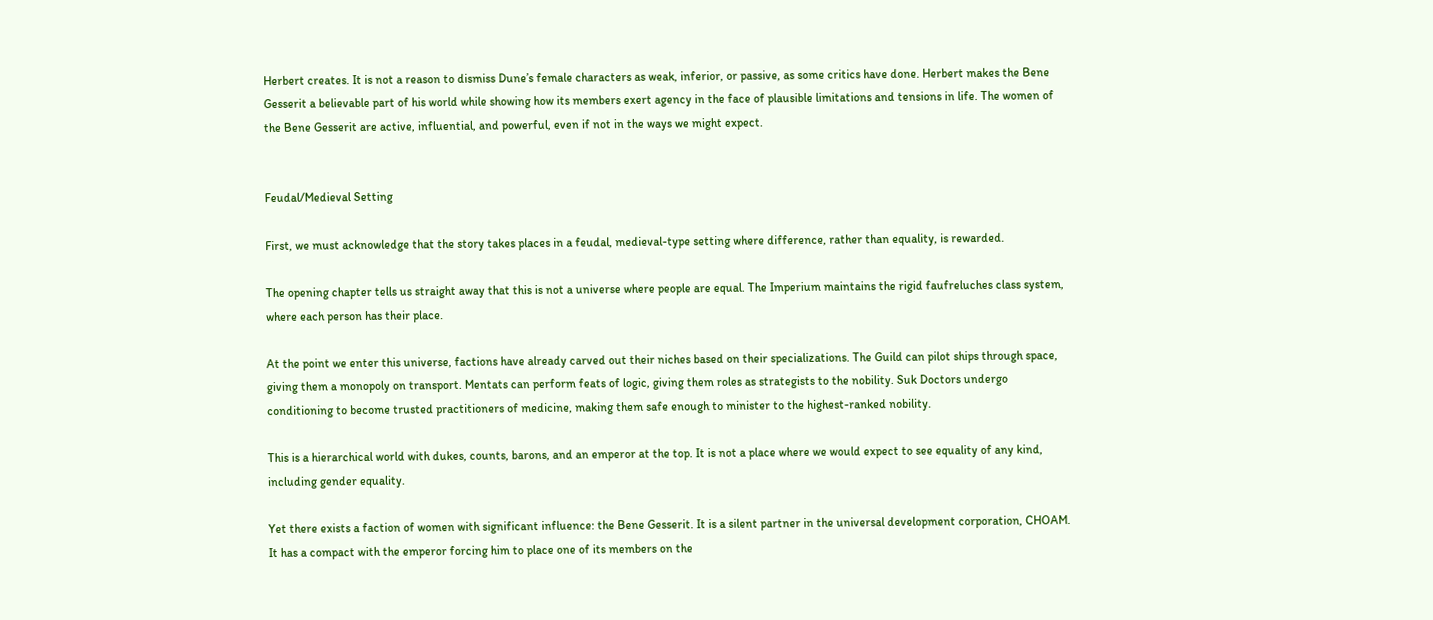Herbert creates. It is not a reason to dismiss Dune’s female characters as weak, inferior, or passive, as some critics have done. Herbert makes the Bene Gesserit a believable part of his world while showing how its members exert agency in the face of plausible limitations and tensions in life. The women of the Bene Gesserit are active, influential, and powerful, even if not in the ways we might expect.


Feudal/Medieval Setting

First, we must acknowledge that the story takes places in a feudal, medieval-type setting where difference, rather than equality, is rewarded.

The opening chapter tells us straight away that this is not a universe where people are equal. The Imperium maintains the rigid faufreluches class system, where each person has their place.

At the point we enter this universe, factions have already carved out their niches based on their specializations. The Guild can pilot ships through space, giving them a monopoly on transport. Mentats can perform feats of logic, giving them roles as strategists to the nobility. Suk Doctors undergo conditioning to become trusted practitioners of medicine, making them safe enough to minister to the highest-ranked nobility.

This is a hierarchical world with dukes, counts, barons, and an emperor at the top. It is not a place where we would expect to see equality of any kind, including gender equality.

Yet there exists a faction of women with significant influence: the Bene Gesserit. It is a silent partner in the universal development corporation, CHOAM. It has a compact with the emperor forcing him to place one of its members on the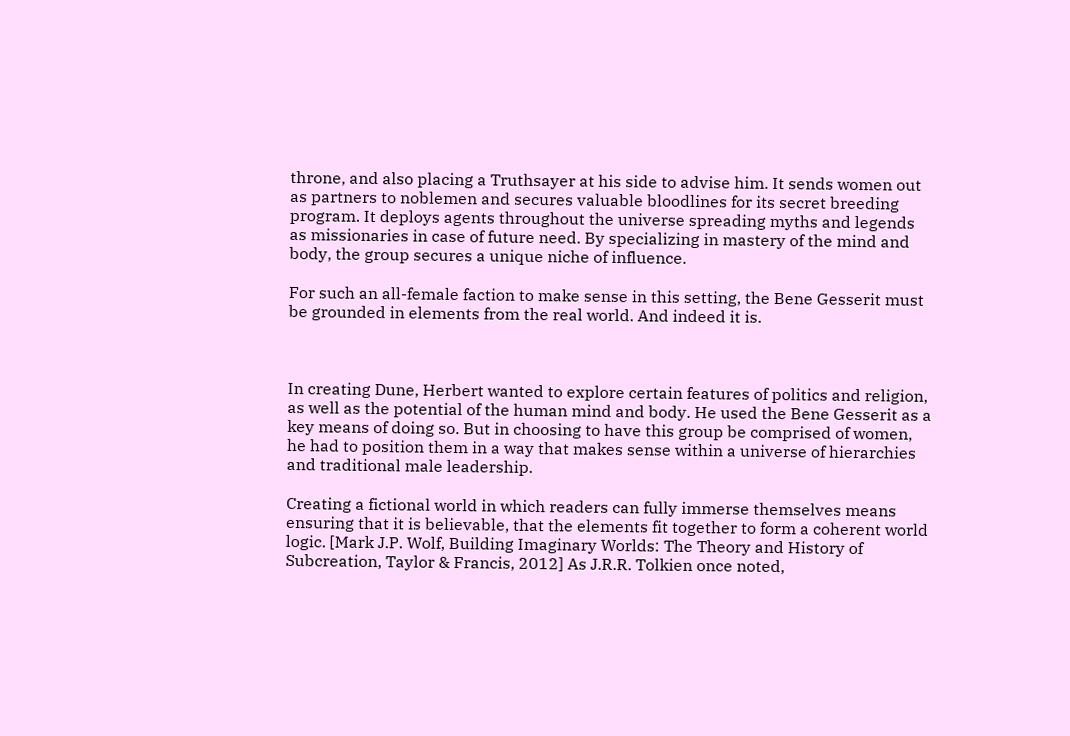throne, and also placing a Truthsayer at his side to advise him. It sends women out as partners to noblemen and secures valuable bloodlines for its secret breeding program. It deploys agents throughout the universe spreading myths and legends as missionaries in case of future need. By specializing in mastery of the mind and body, the group secures a unique niche of influence.

For such an all-female faction to make sense in this setting, the Bene Gesserit must be grounded in elements from the real world. And indeed it is.



In creating Dune, Herbert wanted to explore certain features of politics and religion, as well as the potential of the human mind and body. He used the Bene Gesserit as a key means of doing so. But in choosing to have this group be comprised of women, he had to position them in a way that makes sense within a universe of hierarchies and traditional male leadership.

Creating a fictional world in which readers can fully immerse themselves means ensuring that it is believable, that the elements fit together to form a coherent world logic. [Mark J.P. Wolf, Building Imaginary Worlds: The Theory and History of Subcreation, Taylor & Francis, 2012] As J.R.R. Tolkien once noted,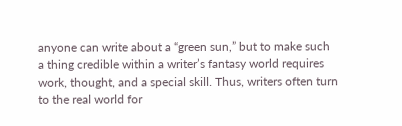anyone can write about a “green sun,” but to make such a thing credible within a writer’s fantasy world requires work, thought, and a special skill. Thus, writers often turn to the real world for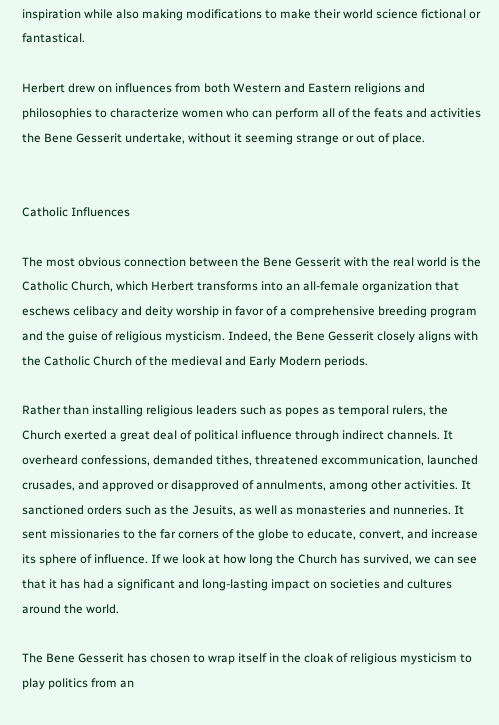inspiration while also making modifications to make their world science fictional or fantastical.

Herbert drew on influences from both Western and Eastern religions and philosophies to characterize women who can perform all of the feats and activities the Bene Gesserit undertake, without it seeming strange or out of place.


Catholic Influences

The most obvious connection between the Bene Gesserit with the real world is the Catholic Church, which Herbert transforms into an all-female organization that eschews celibacy and deity worship in favor of a comprehensive breeding program and the guise of religious mysticism. Indeed, the Bene Gesserit closely aligns with the Catholic Church of the medieval and Early Modern periods.

Rather than installing religious leaders such as popes as temporal rulers, the Church exerted a great deal of political influence through indirect channels. It overheard confessions, demanded tithes, threatened excommunication, launched crusades, and approved or disapproved of annulments, among other activities. It sanctioned orders such as the Jesuits, as well as monasteries and nunneries. It sent missionaries to the far corners of the globe to educate, convert, and increase its sphere of influence. If we look at how long the Church has survived, we can see that it has had a significant and long-lasting impact on societies and cultures around the world.

The Bene Gesserit has chosen to wrap itself in the cloak of religious mysticism to play politics from an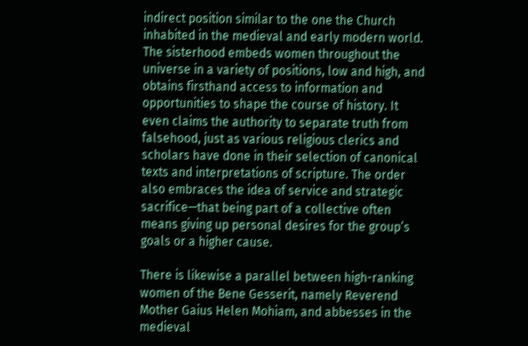indirect position similar to the one the Church inhabited in the medieval and early modern world. The sisterhood embeds women throughout the universe in a variety of positions, low and high, and obtains firsthand access to information and opportunities to shape the course of history. It even claims the authority to separate truth from falsehood, just as various religious clerics and scholars have done in their selection of canonical texts and interpretations of scripture. The order also embraces the idea of service and strategic sacrifice—that being part of a collective often means giving up personal desires for the group’s goals or a higher cause.

There is likewise a parallel between high-ranking women of the Bene Gesserit, namely Reverend Mother Gaius Helen Mohiam, and abbesses in the medieval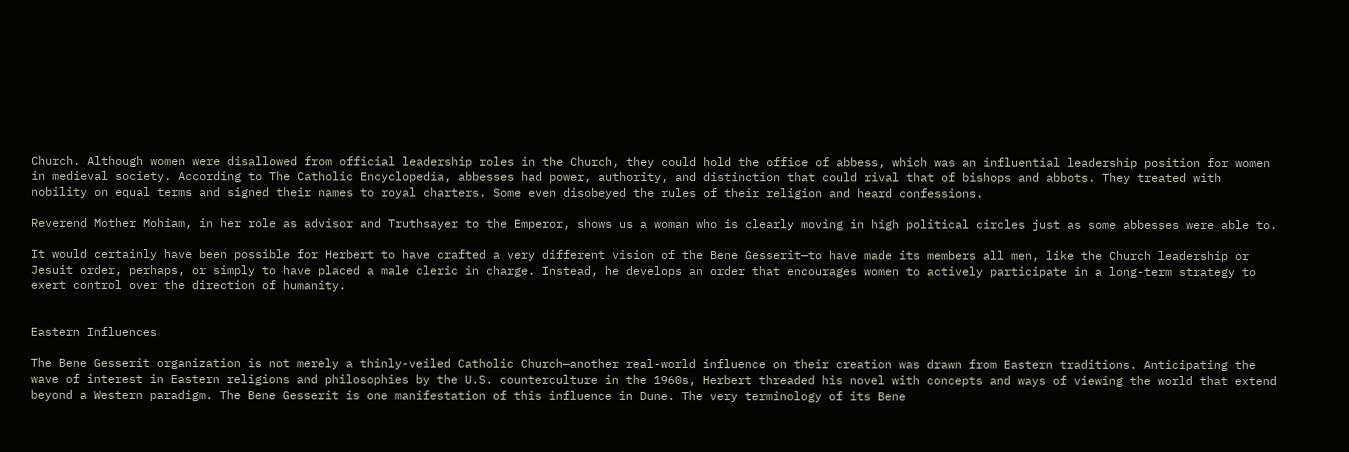Church. Although women were disallowed from official leadership roles in the Church, they could hold the office of abbess, which was an influential leadership position for women in medieval society. According to The Catholic Encyclopedia, abbesses had power, authority, and distinction that could rival that of bishops and abbots. They treated with nobility on equal terms and signed their names to royal charters. Some even disobeyed the rules of their religion and heard confessions.

Reverend Mother Mohiam, in her role as advisor and Truthsayer to the Emperor, shows us a woman who is clearly moving in high political circles just as some abbesses were able to.

It would certainly have been possible for Herbert to have crafted a very different vision of the Bene Gesserit—to have made its members all men, like the Church leadership or Jesuit order, perhaps, or simply to have placed a male cleric in charge. Instead, he develops an order that encourages women to actively participate in a long-term strategy to exert control over the direction of humanity.


Eastern Influences

The Bene Gesserit organization is not merely a thinly-veiled Catholic Church—another real-world influence on their creation was drawn from Eastern traditions. Anticipating the wave of interest in Eastern religions and philosophies by the U.S. counterculture in the 1960s, Herbert threaded his novel with concepts and ways of viewing the world that extend beyond a Western paradigm. The Bene Gesserit is one manifestation of this influence in Dune. The very terminology of its Bene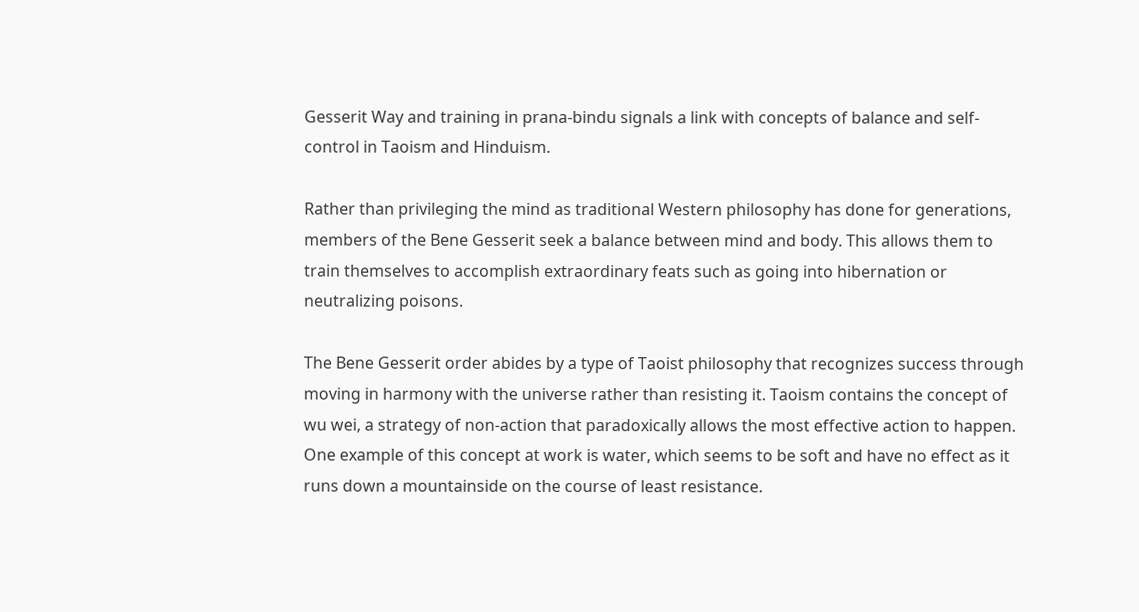Gesserit Way and training in prana-bindu signals a link with concepts of balance and self-control in Taoism and Hinduism.

Rather than privileging the mind as traditional Western philosophy has done for generations, members of the Bene Gesserit seek a balance between mind and body. This allows them to train themselves to accomplish extraordinary feats such as going into hibernation or neutralizing poisons.

The Bene Gesserit order abides by a type of Taoist philosophy that recognizes success through moving in harmony with the universe rather than resisting it. Taoism contains the concept of wu wei, a strategy of non-action that paradoxically allows the most effective action to happen. One example of this concept at work is water, which seems to be soft and have no effect as it runs down a mountainside on the course of least resistance.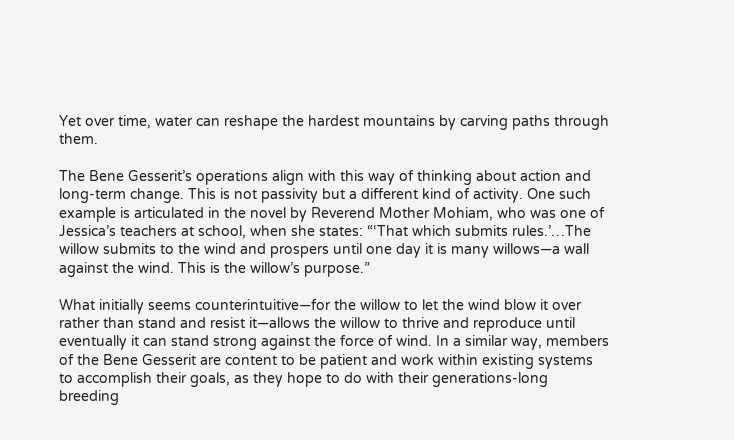Yet over time, water can reshape the hardest mountains by carving paths through them.

The Bene Gesserit’s operations align with this way of thinking about action and long-term change. This is not passivity but a different kind of activity. One such example is articulated in the novel by Reverend Mother Mohiam, who was one of Jessica’s teachers at school, when she states: “‘That which submits rules.’…The willow submits to the wind and prospers until one day it is many willows—a wall against the wind. This is the willow’s purpose.”

What initially seems counterintuitive—for the willow to let the wind blow it over rather than stand and resist it—allows the willow to thrive and reproduce until eventually it can stand strong against the force of wind. In a similar way, members of the Bene Gesserit are content to be patient and work within existing systems to accomplish their goals, as they hope to do with their generations-long breeding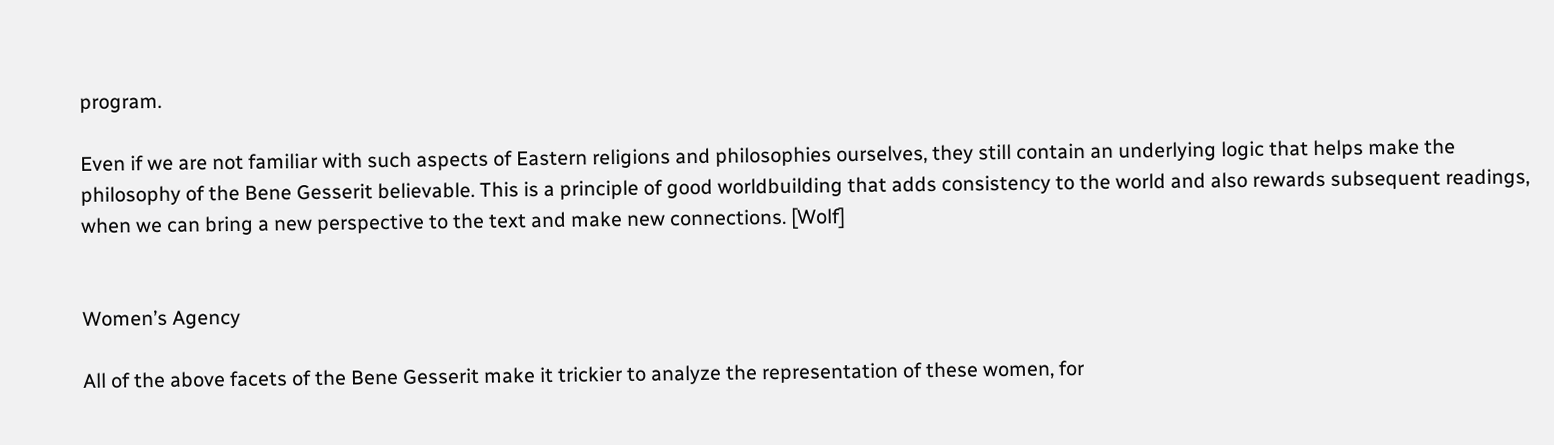program.

Even if we are not familiar with such aspects of Eastern religions and philosophies ourselves, they still contain an underlying logic that helps make the philosophy of the Bene Gesserit believable. This is a principle of good worldbuilding that adds consistency to the world and also rewards subsequent readings, when we can bring a new perspective to the text and make new connections. [Wolf]


Women’s Agency

All of the above facets of the Bene Gesserit make it trickier to analyze the representation of these women, for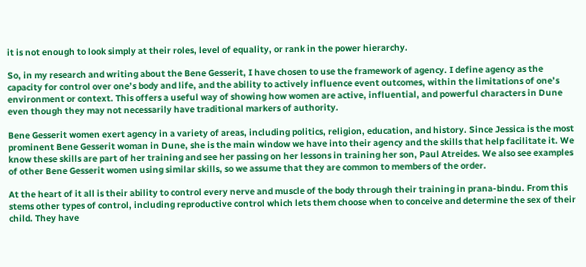it is not enough to look simply at their roles, level of equality, or rank in the power hierarchy.

So, in my research and writing about the Bene Gesserit, I have chosen to use the framework of agency. I define agency as the capacity for control over one’s body and life, and the ability to actively influence event outcomes, within the limitations of one’s environment or context. This offers a useful way of showing how women are active, influential, and powerful characters in Dune even though they may not necessarily have traditional markers of authority.

Bene Gesserit women exert agency in a variety of areas, including politics, religion, education, and history. Since Jessica is the most prominent Bene Gesserit woman in Dune, she is the main window we have into their agency and the skills that help facilitate it. We know these skills are part of her training and see her passing on her lessons in training her son, Paul Atreides. We also see examples of other Bene Gesserit women using similar skills, so we assume that they are common to members of the order.

At the heart of it all is their ability to control every nerve and muscle of the body through their training in prana-bindu. From this stems other types of control, including reproductive control which lets them choose when to conceive and determine the sex of their child. They have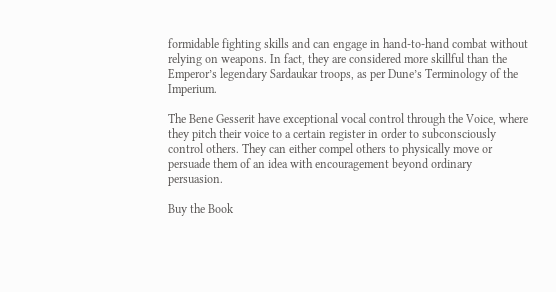formidable fighting skills and can engage in hand-to-hand combat without relying on weapons. In fact, they are considered more skillful than the Emperor’s legendary Sardaukar troops, as per Dune’s Terminology of the Imperium.

The Bene Gesserit have exceptional vocal control through the Voice, where they pitch their voice to a certain register in order to subconsciously control others. They can either compel others to physically move or persuade them of an idea with encouragement beyond ordinary persuasion.

Buy the Book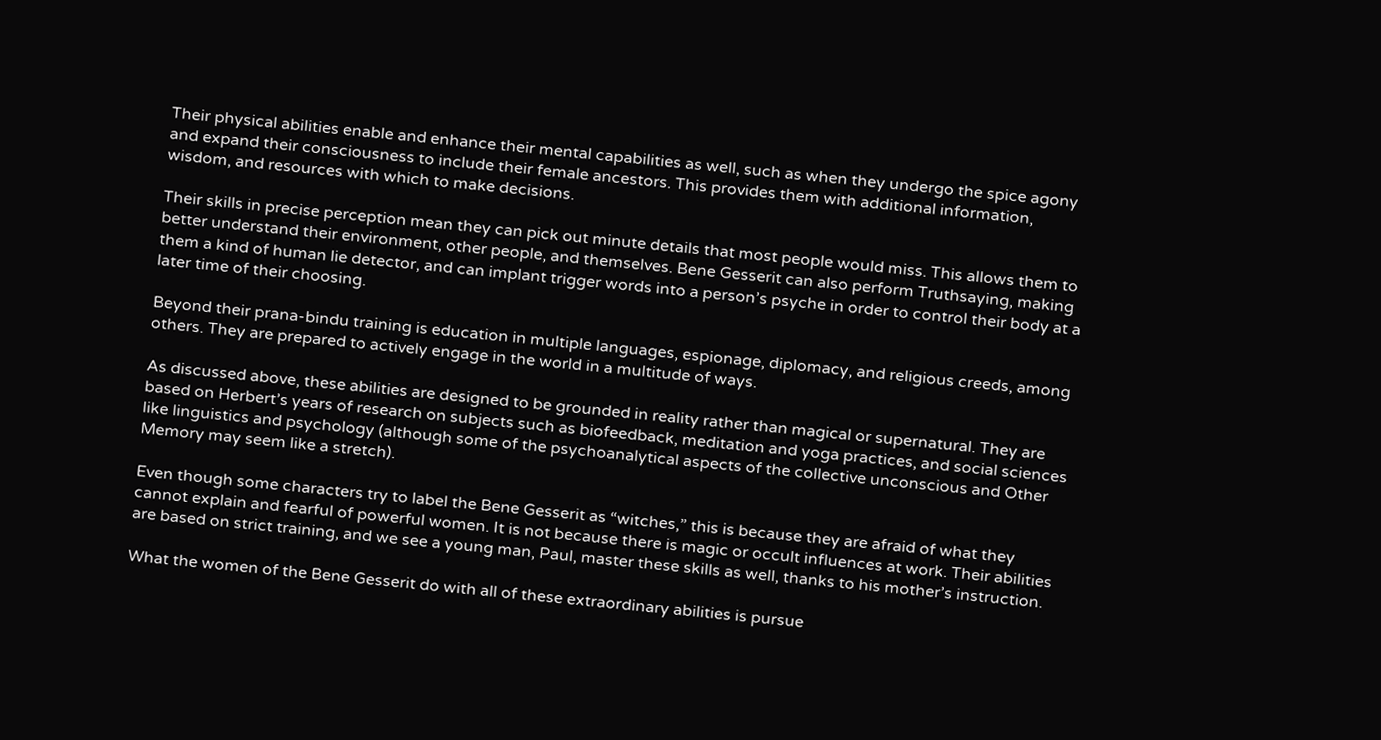Their physical abilities enable and enhance their mental capabilities as well, such as when they undergo the spice agony and expand their consciousness to include their female ancestors. This provides them with additional information, wisdom, and resources with which to make decisions.

Their skills in precise perception mean they can pick out minute details that most people would miss. This allows them to better understand their environment, other people, and themselves. Bene Gesserit can also perform Truthsaying, making them a kind of human lie detector, and can implant trigger words into a person’s psyche in order to control their body at a later time of their choosing.

Beyond their prana-bindu training is education in multiple languages, espionage, diplomacy, and religious creeds, among others. They are prepared to actively engage in the world in a multitude of ways.

As discussed above, these abilities are designed to be grounded in reality rather than magical or supernatural. They are based on Herbert’s years of research on subjects such as biofeedback, meditation and yoga practices, and social sciences like linguistics and psychology (although some of the psychoanalytical aspects of the collective unconscious and Other Memory may seem like a stretch).

Even though some characters try to label the Bene Gesserit as “witches,” this is because they are afraid of what they cannot explain and fearful of powerful women. It is not because there is magic or occult influences at work. Their abilities are based on strict training, and we see a young man, Paul, master these skills as well, thanks to his mother’s instruction.

What the women of the Bene Gesserit do with all of these extraordinary abilities is pursue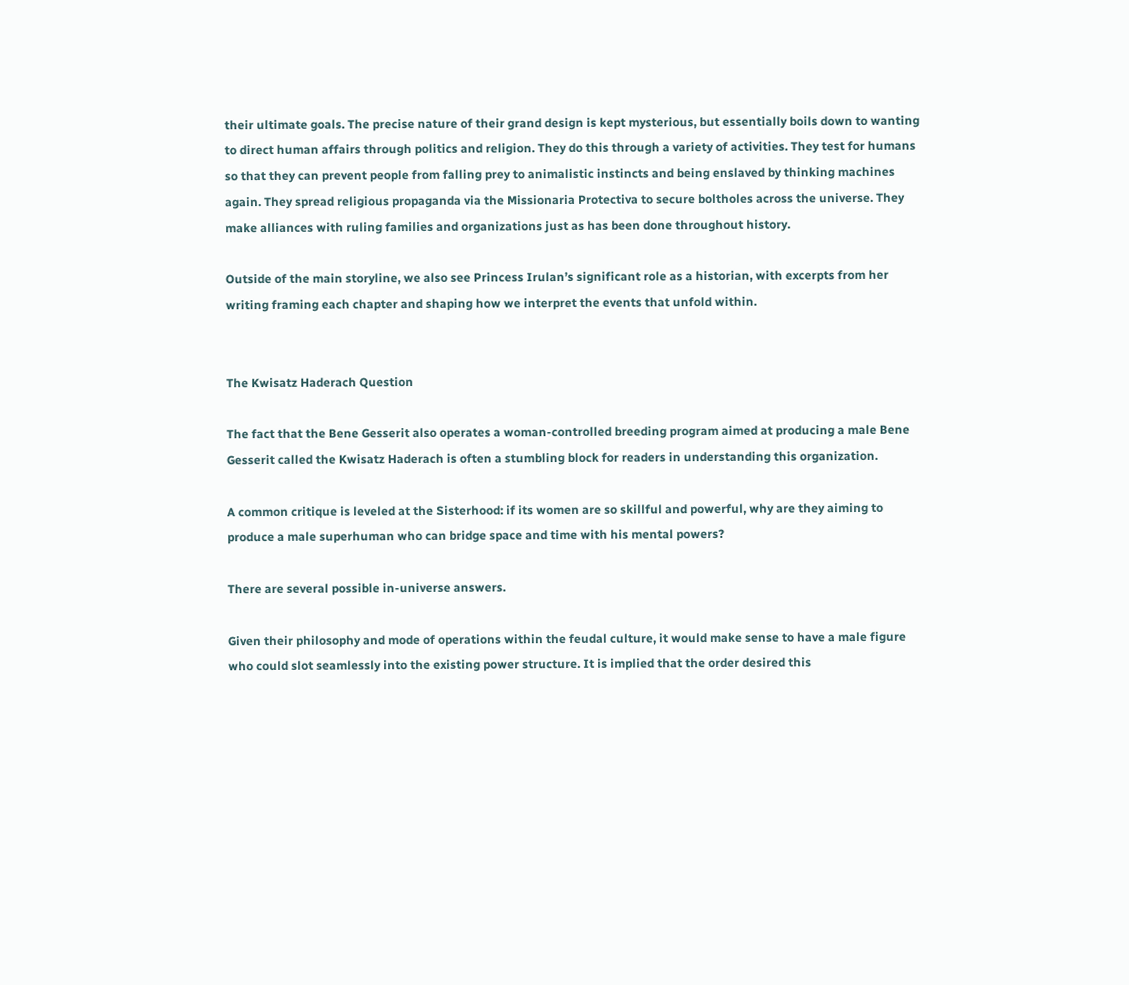their ultimate goals. The precise nature of their grand design is kept mysterious, but essentially boils down to wanting to direct human affairs through politics and religion. They do this through a variety of activities. They test for humans so that they can prevent people from falling prey to animalistic instincts and being enslaved by thinking machines again. They spread religious propaganda via the Missionaria Protectiva to secure boltholes across the universe. They make alliances with ruling families and organizations just as has been done throughout history.

Outside of the main storyline, we also see Princess Irulan’s significant role as a historian, with excerpts from her writing framing each chapter and shaping how we interpret the events that unfold within.


The Kwisatz Haderach Question

The fact that the Bene Gesserit also operates a woman-controlled breeding program aimed at producing a male Bene Gesserit called the Kwisatz Haderach is often a stumbling block for readers in understanding this organization.

A common critique is leveled at the Sisterhood: if its women are so skillful and powerful, why are they aiming to produce a male superhuman who can bridge space and time with his mental powers?

There are several possible in-universe answers.

Given their philosophy and mode of operations within the feudal culture, it would make sense to have a male figure who could slot seamlessly into the existing power structure. It is implied that the order desired this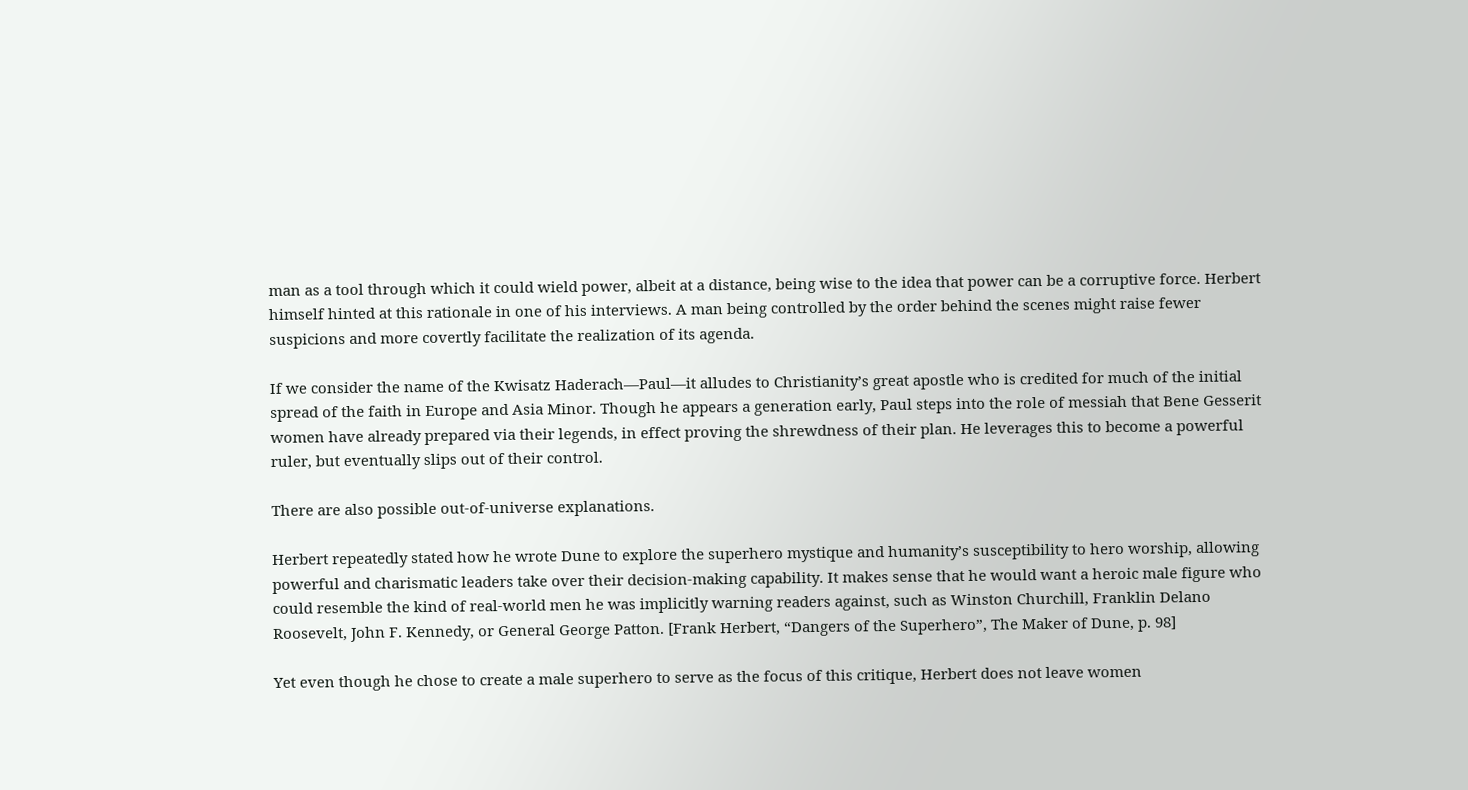man as a tool through which it could wield power, albeit at a distance, being wise to the idea that power can be a corruptive force. Herbert himself hinted at this rationale in one of his interviews. A man being controlled by the order behind the scenes might raise fewer suspicions and more covertly facilitate the realization of its agenda.

If we consider the name of the Kwisatz Haderach—Paul—it alludes to Christianity’s great apostle who is credited for much of the initial spread of the faith in Europe and Asia Minor. Though he appears a generation early, Paul steps into the role of messiah that Bene Gesserit women have already prepared via their legends, in effect proving the shrewdness of their plan. He leverages this to become a powerful ruler, but eventually slips out of their control.

There are also possible out-of-universe explanations.

Herbert repeatedly stated how he wrote Dune to explore the superhero mystique and humanity’s susceptibility to hero worship, allowing powerful and charismatic leaders take over their decision-making capability. It makes sense that he would want a heroic male figure who could resemble the kind of real-world men he was implicitly warning readers against, such as Winston Churchill, Franklin Delano Roosevelt, John F. Kennedy, or General George Patton. [Frank Herbert, “Dangers of the Superhero”, The Maker of Dune, p. 98]

Yet even though he chose to create a male superhero to serve as the focus of this critique, Herbert does not leave women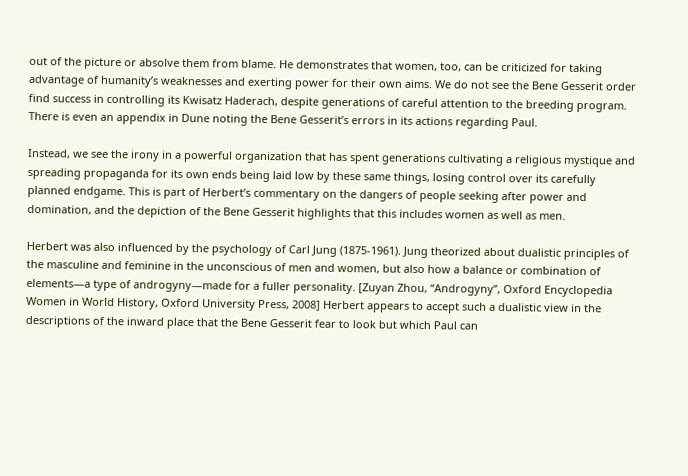out of the picture or absolve them from blame. He demonstrates that women, too, can be criticized for taking advantage of humanity’s weaknesses and exerting power for their own aims. We do not see the Bene Gesserit order find success in controlling its Kwisatz Haderach, despite generations of careful attention to the breeding program. There is even an appendix in Dune noting the Bene Gesserit’s errors in its actions regarding Paul.

Instead, we see the irony in a powerful organization that has spent generations cultivating a religious mystique and spreading propaganda for its own ends being laid low by these same things, losing control over its carefully planned endgame. This is part of Herbert’s commentary on the dangers of people seeking after power and domination, and the depiction of the Bene Gesserit highlights that this includes women as well as men.

Herbert was also influenced by the psychology of Carl Jung (1875-1961). Jung theorized about dualistic principles of the masculine and feminine in the unconscious of men and women, but also how a balance or combination of elements—a type of androgyny—made for a fuller personality. [Zuyan Zhou, “Androgyny”, Oxford Encyclopedia Women in World History, Oxford University Press, 2008] Herbert appears to accept such a dualistic view in the descriptions of the inward place that the Bene Gesserit fear to look but which Paul can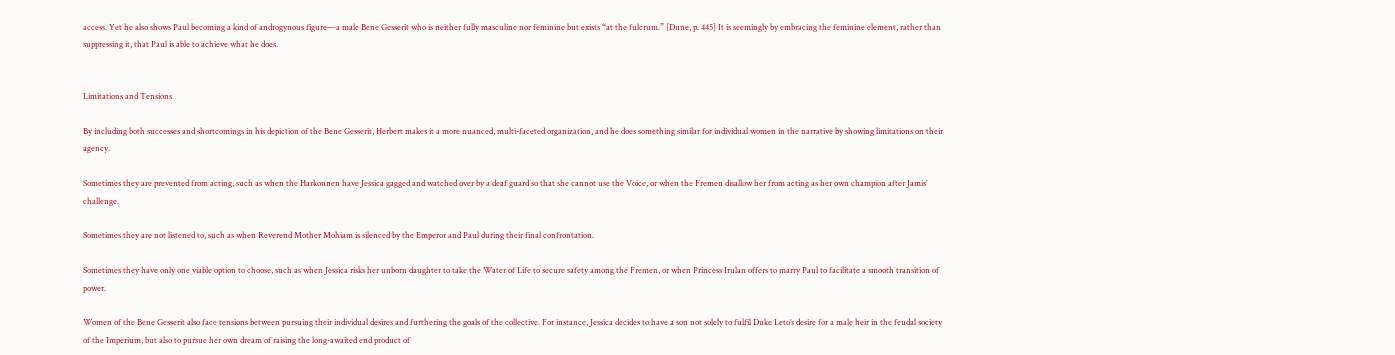access. Yet he also shows Paul becoming a kind of androgynous figure—a male Bene Gesserit who is neither fully masculine nor feminine but exists “at the fulcrum.” [Dune, p. 445] It is seemingly by embracing the feminine element, rather than suppressing it, that Paul is able to achieve what he does.


Limitations and Tensions

By including both successes and shortcomings in his depiction of the Bene Gesserit, Herbert makes it a more nuanced, multi-faceted organization, and he does something similar for individual women in the narrative by showing limitations on their agency.

Sometimes they are prevented from acting, such as when the Harkonnen have Jessica gagged and watched over by a deaf guard so that she cannot use the Voice, or when the Fremen disallow her from acting as her own champion after Jamis’ challenge.

Sometimes they are not listened to, such as when Reverend Mother Mohiam is silenced by the Emperor and Paul during their final confrontation.

Sometimes they have only one viable option to choose, such as when Jessica risks her unborn daughter to take the Water of Life to secure safety among the Fremen, or when Princess Irulan offers to marry Paul to facilitate a smooth transition of power.

Women of the Bene Gesserit also face tensions between pursuing their individual desires and furthering the goals of the collective. For instance, Jessica decides to have a son not solely to fulfil Duke Leto’s desire for a male heir in the feudal society of the Imperium, but also to pursue her own dream of raising the long-awaited end product of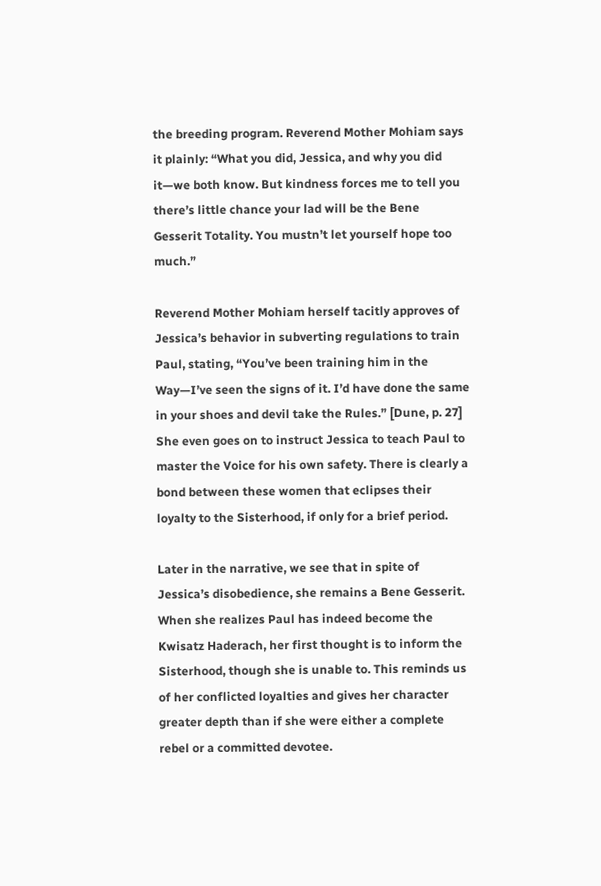the breeding program. Reverend Mother Mohiam says it plainly: “What you did, Jessica, and why you did it—we both know. But kindness forces me to tell you there’s little chance your lad will be the Bene Gesserit Totality. You mustn’t let yourself hope too much.”

Reverend Mother Mohiam herself tacitly approves of Jessica’s behavior in subverting regulations to train Paul, stating, “You’ve been training him in the Way—I’ve seen the signs of it. I’d have done the same in your shoes and devil take the Rules.” [Dune, p. 27] She even goes on to instruct Jessica to teach Paul to master the Voice for his own safety. There is clearly a bond between these women that eclipses their loyalty to the Sisterhood, if only for a brief period.

Later in the narrative, we see that in spite of Jessica’s disobedience, she remains a Bene Gesserit. When she realizes Paul has indeed become the Kwisatz Haderach, her first thought is to inform the Sisterhood, though she is unable to. This reminds us of her conflicted loyalties and gives her character greater depth than if she were either a complete rebel or a committed devotee.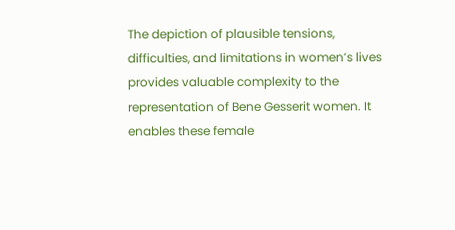The depiction of plausible tensions, difficulties, and limitations in women’s lives provides valuable complexity to the representation of Bene Gesserit women. It enables these female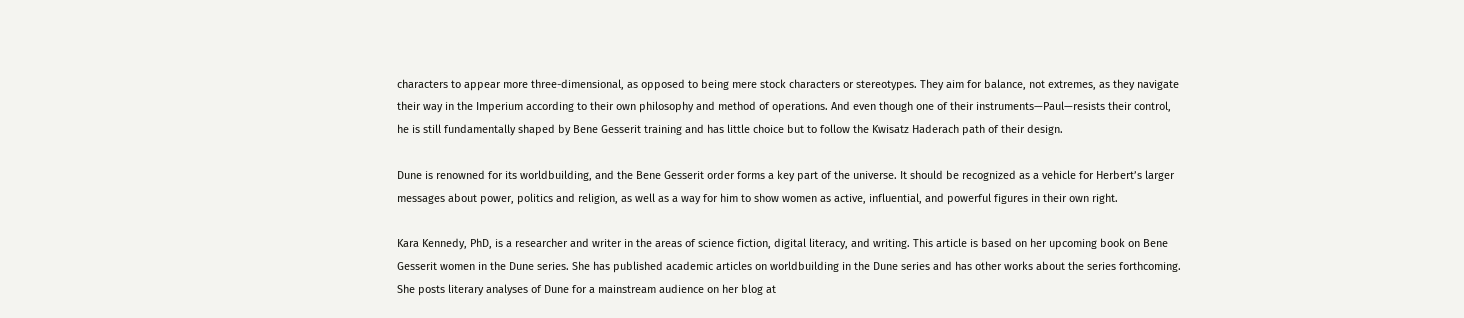characters to appear more three-dimensional, as opposed to being mere stock characters or stereotypes. They aim for balance, not extremes, as they navigate their way in the Imperium according to their own philosophy and method of operations. And even though one of their instruments—Paul—resists their control, he is still fundamentally shaped by Bene Gesserit training and has little choice but to follow the Kwisatz Haderach path of their design.

Dune is renowned for its worldbuilding, and the Bene Gesserit order forms a key part of the universe. It should be recognized as a vehicle for Herbert’s larger messages about power, politics and religion, as well as a way for him to show women as active, influential, and powerful figures in their own right.

Kara Kennedy, PhD, is a researcher and writer in the areas of science fiction, digital literacy, and writing. This article is based on her upcoming book on Bene Gesserit women in the Dune series. She has published academic articles on worldbuilding in the Dune series and has other works about the series forthcoming. She posts literary analyses of Dune for a mainstream audience on her blog at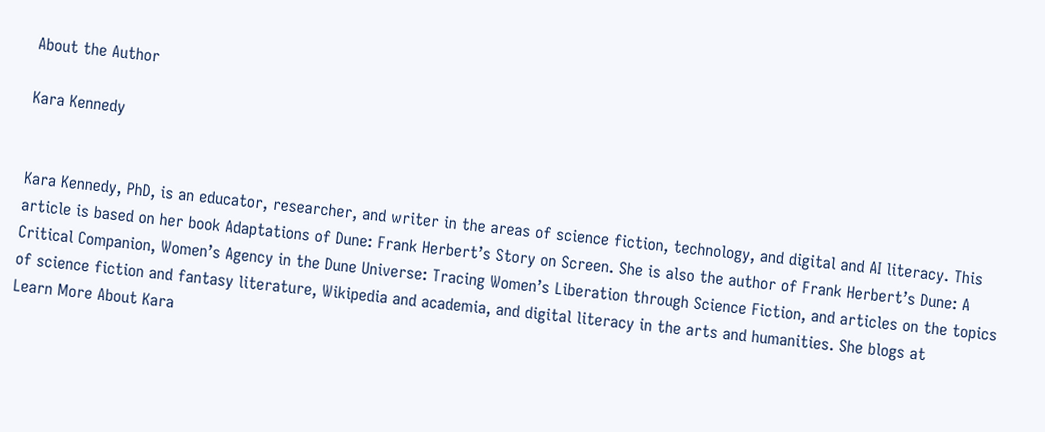About the Author

Kara Kennedy


Kara Kennedy, PhD, is an educator, researcher, and writer in the areas of science fiction, technology, and digital and AI literacy. This article is based on her book Adaptations of Dune: Frank Herbert’s Story on Screen. She is also the author of Frank Herbert’s Dune: A Critical Companion, Women’s Agency in the Dune Universe: Tracing Women’s Liberation through Science Fiction, and articles on the topics of science fiction and fantasy literature, Wikipedia and academia, and digital literacy in the arts and humanities. She blogs at
Learn More About Kara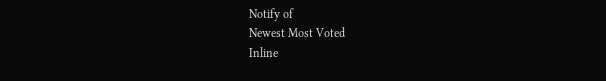Notify of
Newest Most Voted
Inline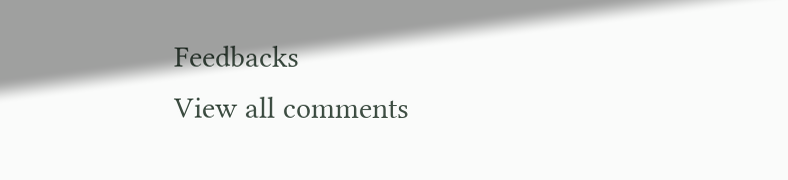Feedbacks
View all comments